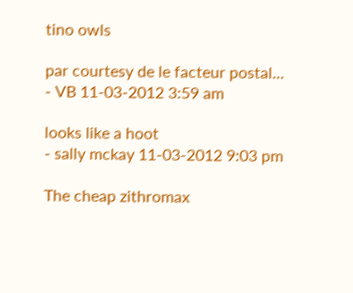tino owls

par courtesy de le facteur postal...
- VB 11-03-2012 3:59 am

looks like a hoot
- sally mckay 11-03-2012 9:03 pm

The cheap zithromax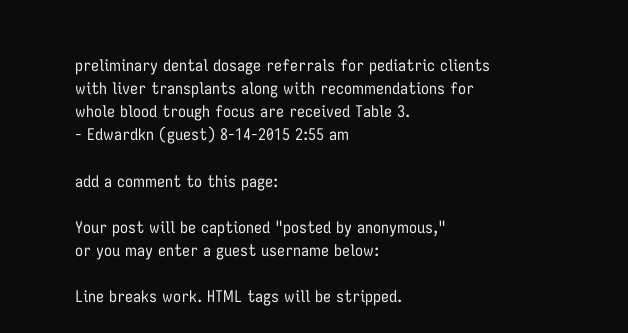preliminary dental dosage referrals for pediatric clients with liver transplants along with recommendations for whole blood trough focus are received Table 3.
- Edwardkn (guest) 8-14-2015 2:55 am

add a comment to this page:

Your post will be captioned "posted by anonymous,"
or you may enter a guest username below:

Line breaks work. HTML tags will be stripped.